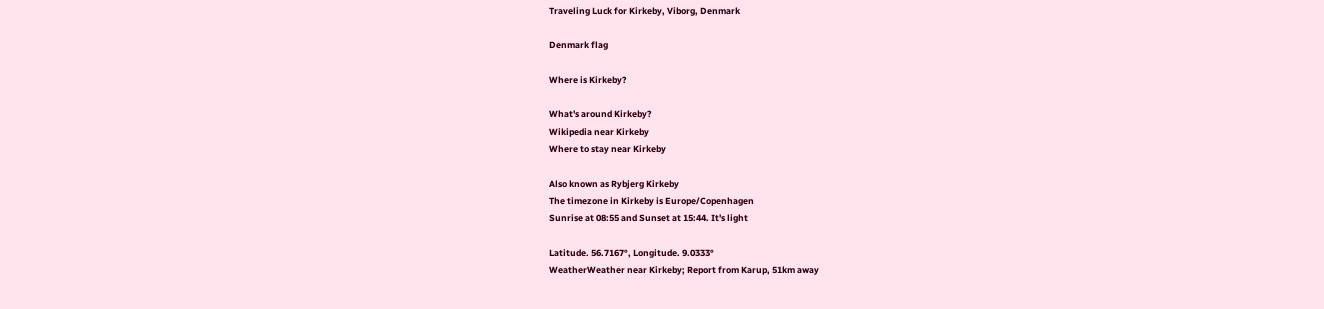Traveling Luck for Kirkeby, Viborg, Denmark

Denmark flag

Where is Kirkeby?

What's around Kirkeby?
Wikipedia near Kirkeby
Where to stay near Kirkeby

Also known as Rybjerg Kirkeby
The timezone in Kirkeby is Europe/Copenhagen
Sunrise at 08:55 and Sunset at 15:44. It's light

Latitude. 56.7167°, Longitude. 9.0333°
WeatherWeather near Kirkeby; Report from Karup, 51km away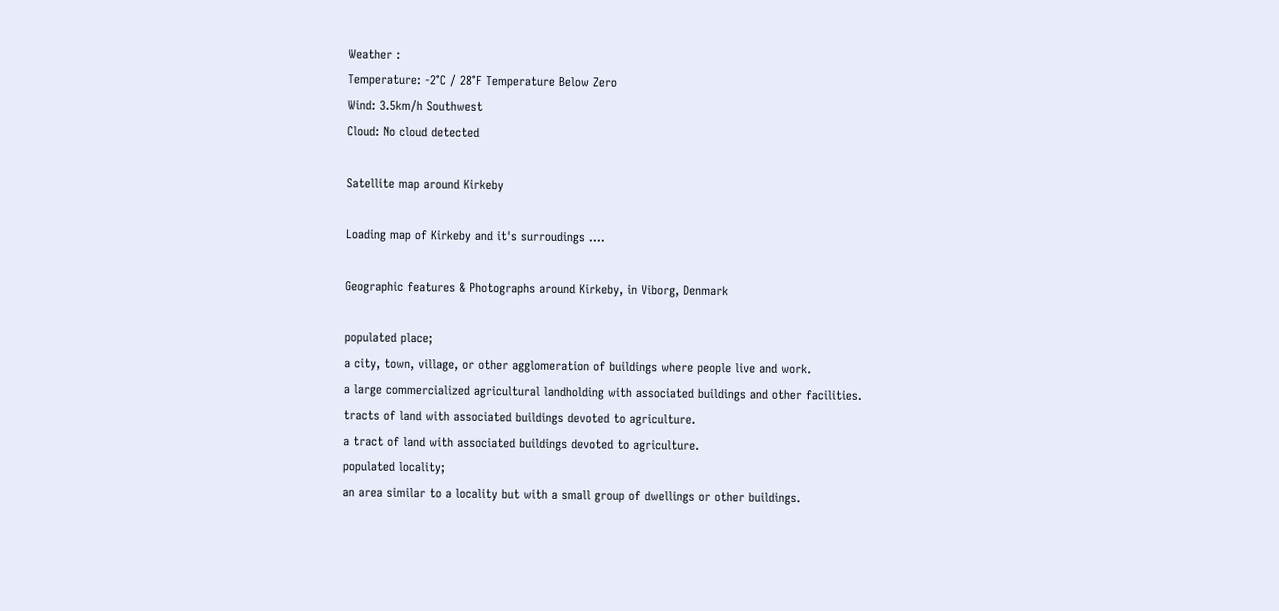Weather :
Temperature: -2°C / 28°F Temperature Below Zero
Wind: 3.5km/h Southwest
Cloud: No cloud detected

Satellite map around Kirkeby

Loading map of Kirkeby and it's surroudings ....

Geographic features & Photographs around Kirkeby, in Viborg, Denmark

populated place;
a city, town, village, or other agglomeration of buildings where people live and work.
a large commercialized agricultural landholding with associated buildings and other facilities.
tracts of land with associated buildings devoted to agriculture.
a tract of land with associated buildings devoted to agriculture.
populated locality;
an area similar to a locality but with a small group of dwellings or other buildings.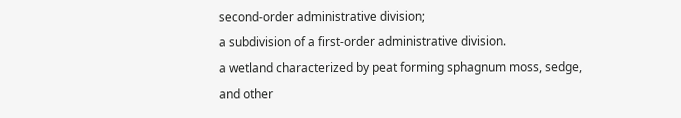second-order administrative division;
a subdivision of a first-order administrative division.
a wetland characterized by peat forming sphagnum moss, sedge, and other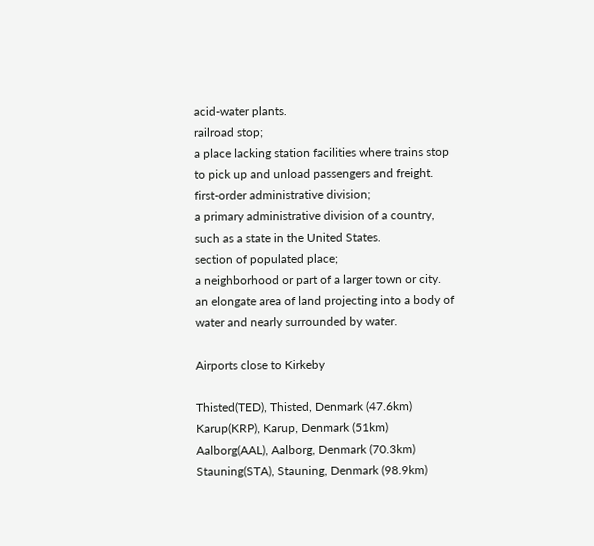acid-water plants.
railroad stop;
a place lacking station facilities where trains stop to pick up and unload passengers and freight.
first-order administrative division;
a primary administrative division of a country, such as a state in the United States.
section of populated place;
a neighborhood or part of a larger town or city.
an elongate area of land projecting into a body of water and nearly surrounded by water.

Airports close to Kirkeby

Thisted(TED), Thisted, Denmark (47.6km)
Karup(KRP), Karup, Denmark (51km)
Aalborg(AAL), Aalborg, Denmark (70.3km)
Stauning(STA), Stauning, Denmark (98.9km)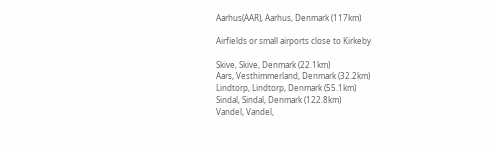Aarhus(AAR), Aarhus, Denmark (117km)

Airfields or small airports close to Kirkeby

Skive, Skive, Denmark (22.1km)
Aars, Vesthimmerland, Denmark (32.2km)
Lindtorp, Lindtorp, Denmark (55.1km)
Sindal, Sindal, Denmark (122.8km)
Vandel, Vandel,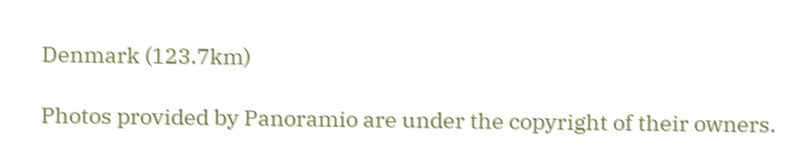Denmark (123.7km)

Photos provided by Panoramio are under the copyright of their owners.